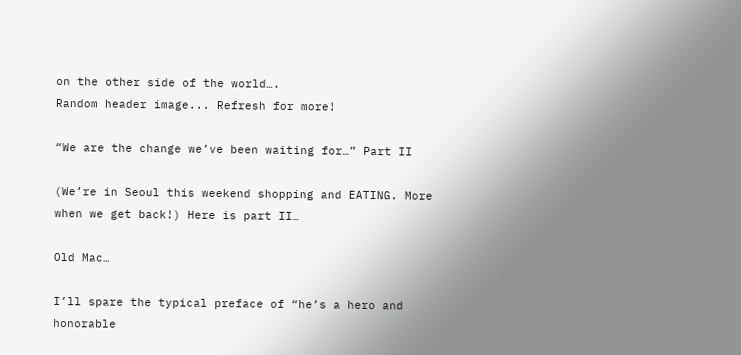on the other side of the world….
Random header image... Refresh for more!

“We are the change we’ve been waiting for…” Part II

(We’re in Seoul this weekend shopping and EATING. More when we get back!) Here is part II…

Old Mac…

I’ll spare the typical preface of “he’s a hero and honorable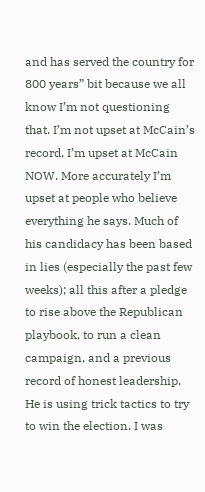and has served the country for 800 years” bit because we all know I’m not questioning that. I’m not upset at McCain’s record, I’m upset at McCain NOW. More accurately I’m upset at people who believe everything he says. Much of his candidacy has been based in lies (especially the past few weeks); all this after a pledge to rise above the Republican playbook, to run a clean campaign, and a previous record of honest leadership. He is using trick tactics to try to win the election. I was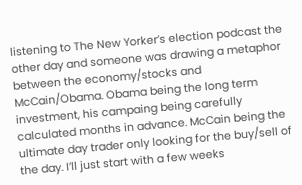listening to The New Yorker’s election podcast the other day and someone was drawing a metaphor between the economy/stocks and McCain/Obama. Obama being the long term investment, his campaing being carefully calculated months in advance. McCain being the ultimate day trader only looking for the buy/sell of the day. I’ll just start with a few weeks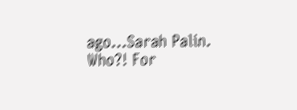ago…Sarah Palin. Who?! For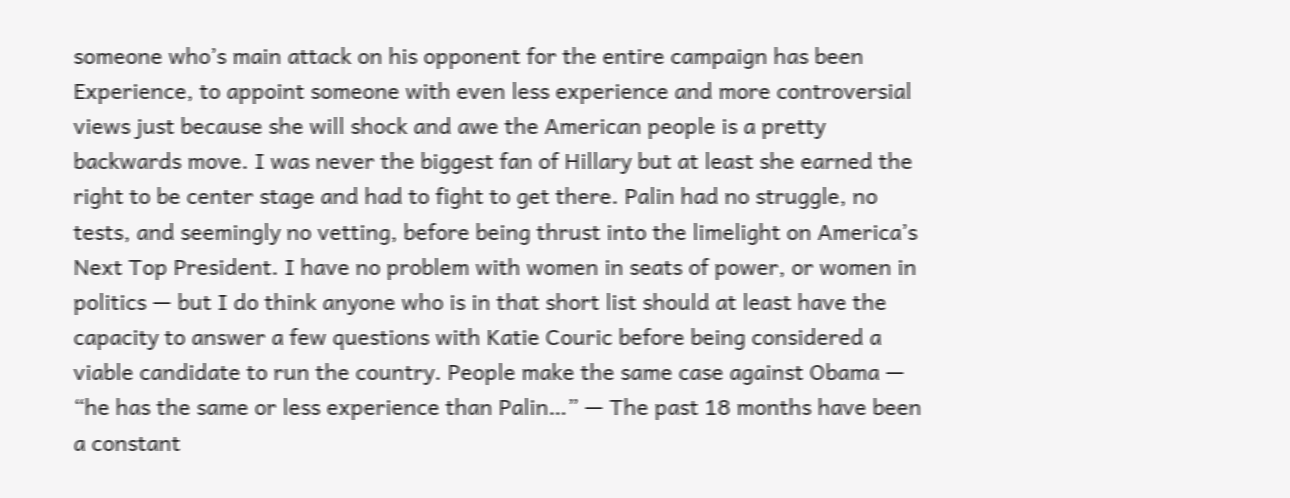someone who’s main attack on his opponent for the entire campaign has been Experience, to appoint someone with even less experience and more controversial views just because she will shock and awe the American people is a pretty backwards move. I was never the biggest fan of Hillary but at least she earned the right to be center stage and had to fight to get there. Palin had no struggle, no tests, and seemingly no vetting, before being thrust into the limelight on America’s Next Top President. I have no problem with women in seats of power, or women in politics — but I do think anyone who is in that short list should at least have the capacity to answer a few questions with Katie Couric before being considered a viable candidate to run the country. People make the same case against Obama — “he has the same or less experience than Palin…” — The past 18 months have been a constant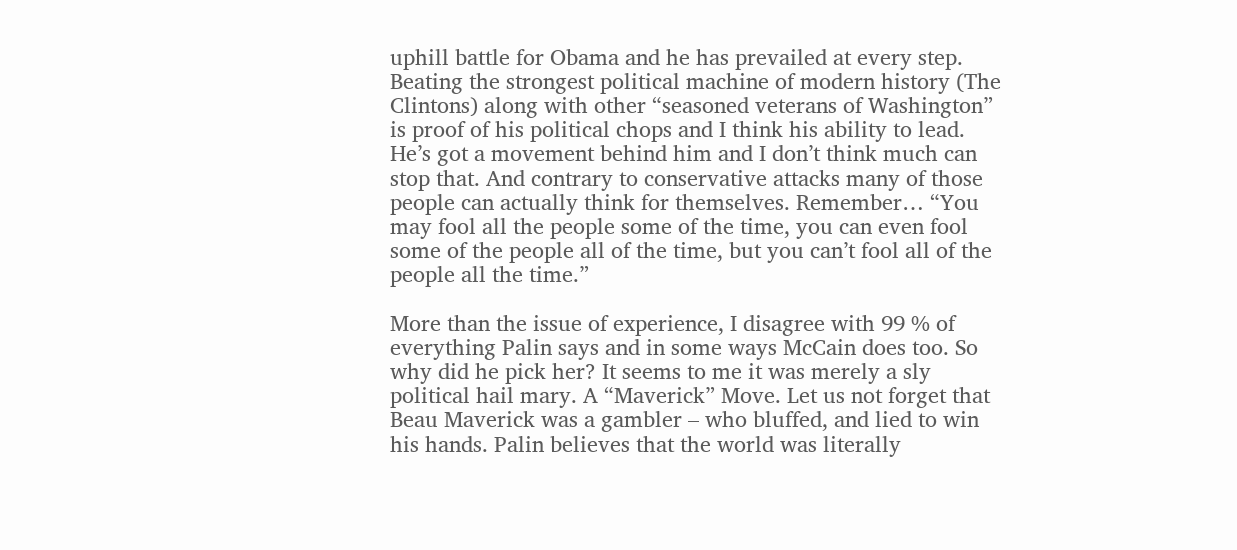uphill battle for Obama and he has prevailed at every step. Beating the strongest political machine of modern history (The Clintons) along with other “seasoned veterans of Washington” is proof of his political chops and I think his ability to lead. He’s got a movement behind him and I don’t think much can stop that. And contrary to conservative attacks many of those people can actually think for themselves. Remember… “You may fool all the people some of the time, you can even fool some of the people all of the time, but you can’t fool all of the people all the time.”

More than the issue of experience, I disagree with 99 % of everything Palin says and in some ways McCain does too. So why did he pick her? It seems to me it was merely a sly political hail mary. A “Maverick” Move. Let us not forget that Beau Maverick was a gambler – who bluffed, and lied to win his hands. Palin believes that the world was literally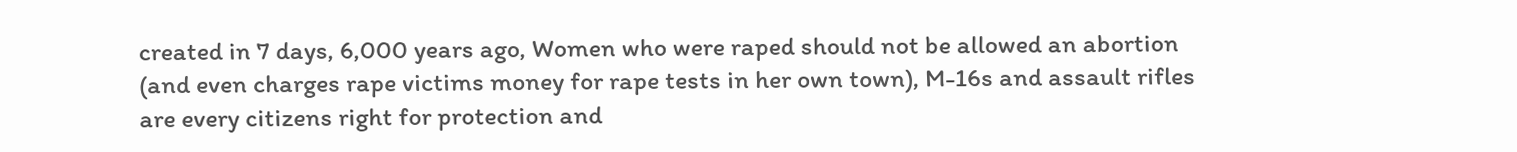created in 7 days, 6,000 years ago, Women who were raped should not be allowed an abortion (and even charges rape victims money for rape tests in her own town), M-16s and assault rifles are every citizens right for protection and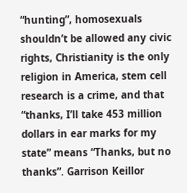“hunting”, homosexuals shouldn’t be allowed any civic rights, Christianity is the only religion in America, stem cell research is a crime, and that “thanks, I’ll take 453 million dollars in ear marks for my state” means “Thanks, but no thanks”. Garrison Keillor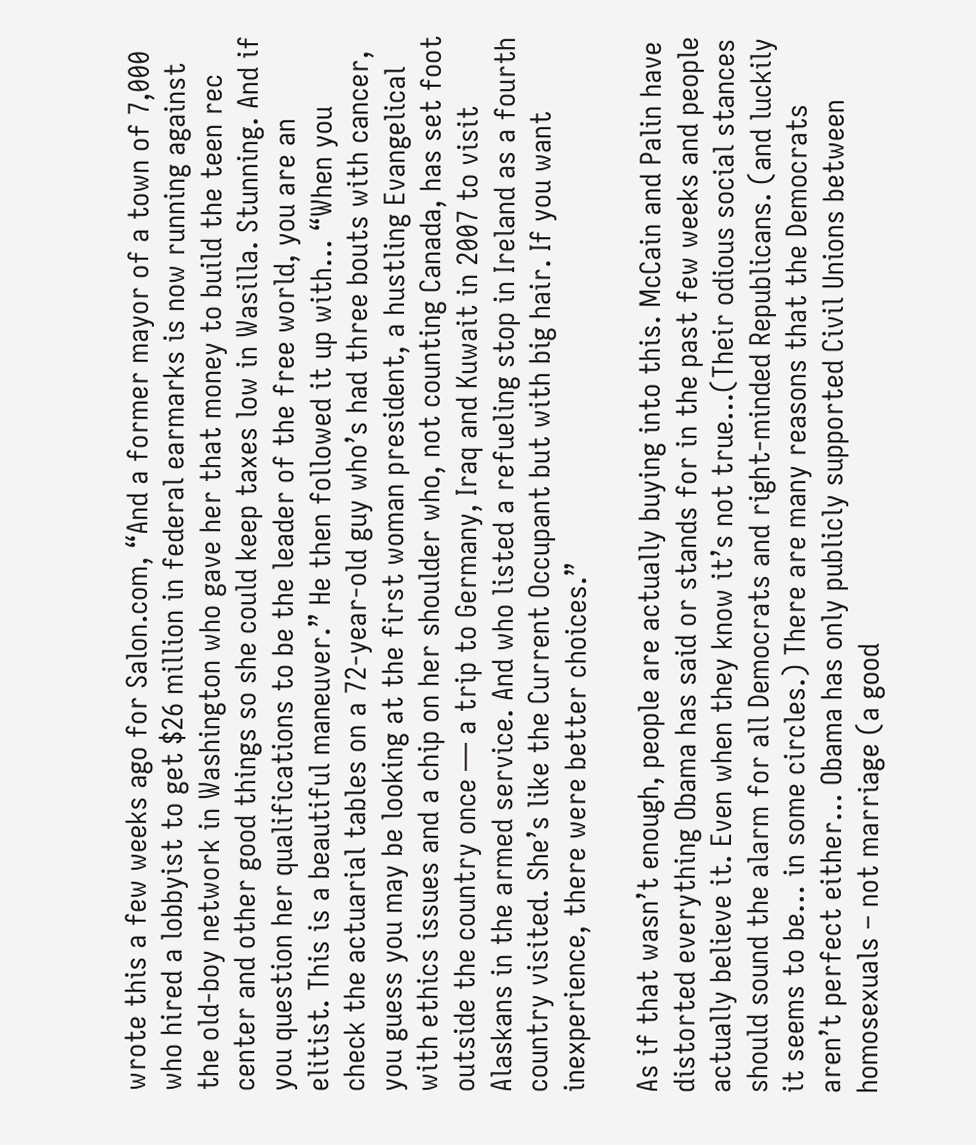wrote this a few weeks ago for Salon.com, “And a former mayor of a town of 7,000 who hired a lobbyist to get $26 million in federal earmarks is now running against the old-boy network in Washington who gave her that money to build the teen rec center and other good things so she could keep taxes low in Wasilla. Stunning. And if you question her qualifications to be the leader of the free world, you are an elitist. This is a beautiful maneuver.” He then followed it up with… “When you check the actuarial tables on a 72-year-old guy who’s had three bouts with cancer, you guess you may be looking at the first woman president, a hustling Evangelical with ethics issues and a chip on her shoulder who, not counting Canada, has set foot outside the country once — a trip to Germany, Iraq and Kuwait in 2007 to visit Alaskans in the armed service. And who listed a refueling stop in Ireland as a fourth country visited. She’s like the Current Occupant but with big hair. If you want inexperience, there were better choices.”

As if that wasn’t enough, people are actually buying into this. McCain and Palin have distorted everything Obama has said or stands for in the past few weeks and people actually believe it. Even when they know it’s not true…(Their odious social stances should sound the alarm for all Democrats and right-minded Republicans. (and luckily it seems to be… in some circles.) There are many reasons that the Democrats aren’t perfect either… Obama has only publicly supported Civil Unions between homosexuals – not marriage (a good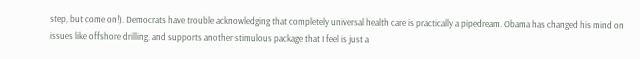step, but come on!). Democrats have trouble acknowledging that completely universal health care is practically a pipedream. Obama has changed his mind on issues like offshore drilling, and supports another stimulous package that I feel is just a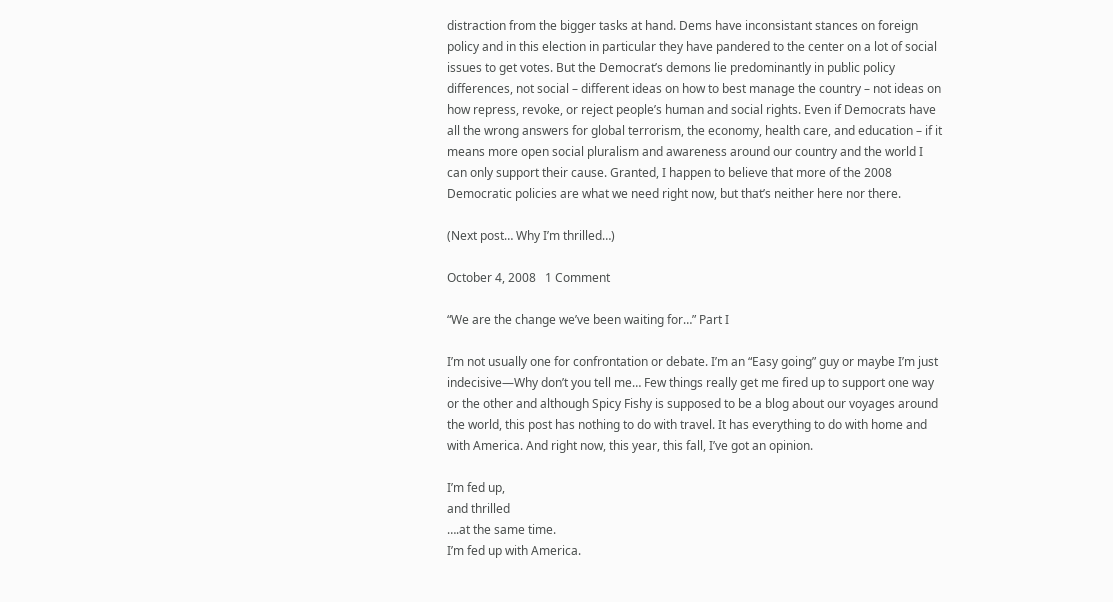distraction from the bigger tasks at hand. Dems have inconsistant stances on foreign policy and in this election in particular they have pandered to the center on a lot of social issues to get votes. But the Democrat’s demons lie predominantly in public policy differences, not social – different ideas on how to best manage the country – not ideas on how repress, revoke, or reject people’s human and social rights. Even if Democrats have all the wrong answers for global terrorism, the economy, health care, and education – if it means more open social pluralism and awareness around our country and the world I can only support their cause. Granted, I happen to believe that more of the 2008 Democratic policies are what we need right now, but that’s neither here nor there.

(Next post… Why I’m thrilled…)

October 4, 2008   1 Comment

“We are the change we’ve been waiting for…” Part I

I’m not usually one for confrontation or debate. I’m an “Easy going” guy or maybe I’m just indecisive—Why don’t you tell me… Few things really get me fired up to support one way or the other and although Spicy Fishy is supposed to be a blog about our voyages around the world, this post has nothing to do with travel. It has everything to do with home and with America. And right now, this year, this fall, I’ve got an opinion.

I’m fed up,
and thrilled
….at the same time.
I’m fed up with America.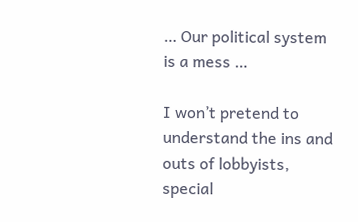… Our political system is a mess …

I won’t pretend to understand the ins and outs of lobbyists, special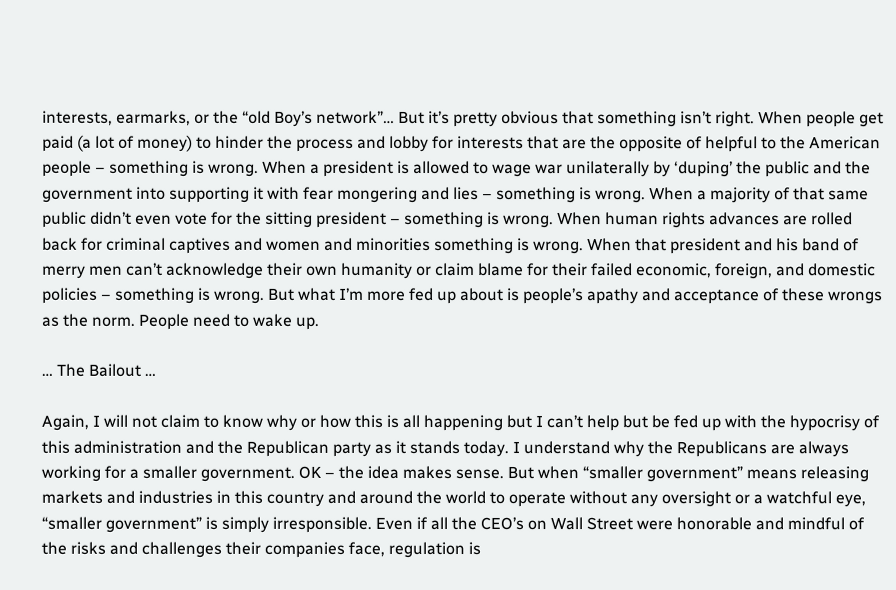interests, earmarks, or the “old Boy’s network”… But it’s pretty obvious that something isn’t right. When people get paid (a lot of money) to hinder the process and lobby for interests that are the opposite of helpful to the American people – something is wrong. When a president is allowed to wage war unilaterally by ‘duping’ the public and the government into supporting it with fear mongering and lies – something is wrong. When a majority of that same public didn’t even vote for the sitting president – something is wrong. When human rights advances are rolled back for criminal captives and women and minorities something is wrong. When that president and his band of merry men can’t acknowledge their own humanity or claim blame for their failed economic, foreign, and domestic policies – something is wrong. But what I’m more fed up about is people’s apathy and acceptance of these wrongs as the norm. People need to wake up.

… The Bailout …

Again, I will not claim to know why or how this is all happening but I can’t help but be fed up with the hypocrisy of this administration and the Republican party as it stands today. I understand why the Republicans are always working for a smaller government. OK – the idea makes sense. But when “smaller government” means releasing markets and industries in this country and around the world to operate without any oversight or a watchful eye, “smaller government” is simply irresponsible. Even if all the CEO’s on Wall Street were honorable and mindful of the risks and challenges their companies face, regulation is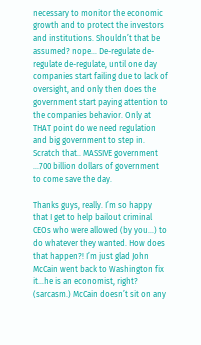necessary to monitor the economic growth and to protect the investors and institutions. Shouldn’t that be assumed? nope… De-regulate de-regulate de-regulate, until one day companies start failing due to lack of oversight, and only then does the government start paying attention to the companies behavior. Only at THAT point do we need regulation and big government to step in. Scratch that.. MASSIVE government …700 billion dollars of government to come save the day.

Thanks guys, really. I’m so happy that I get to help bailout criminal CEOs who were allowed (by you…) to do whatever they wanted. How does that happen?! I’m just glad John McCain went back to Washington fix it…he is an economist, right? (sarcasm.) McCain doesn’t sit on any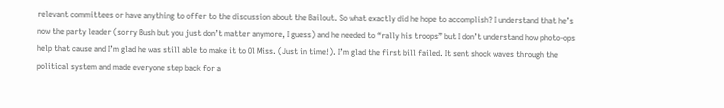relevant committees or have anything to offer to the discussion about the Bailout. So what exactly did he hope to accomplish? I understand that he’s now the party leader (sorry Bush but you just don’t matter anymore, I guess) and he needed to “rally his troops” but I don’t understand how photo-ops help that cause and I’m glad he was still able to make it to Ol Miss. (Just in time!). I’m glad the first bill failed. It sent shock waves through the political system and made everyone step back for a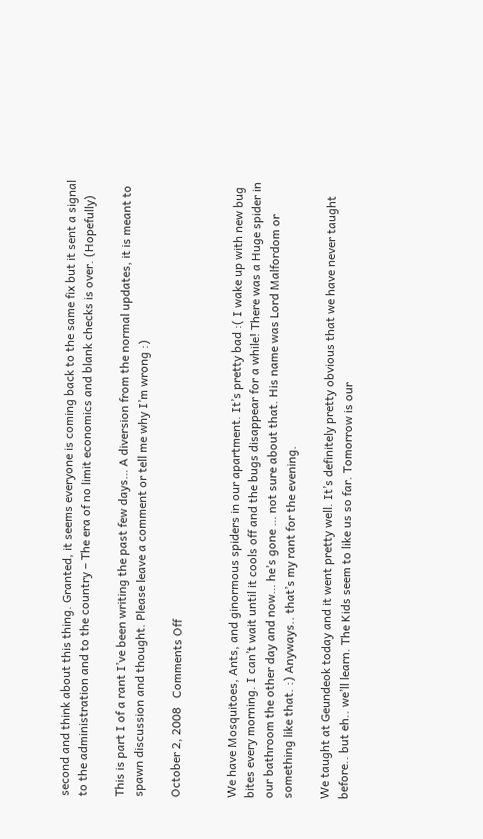second and think about this thing. Granted, it seems everyone is coming back to the same fix but it sent a signal to the administration and to the country – The era of no limit economics and blank checks is over. (Hopefully)

This is part I of a rant I’ve been writing the past few days… A diversion from the normal updates, it is meant to spawn discussion and thought. Please leave a comment or tell me why I’m wrong :)

October 2, 2008   Comments Off


We have Mosquitoes, Ants, and ginormous spiders in our apartment. It’s pretty bad :( I wake up with new bug bites every morning. I can’t wait until it cools off and the bugs disappear for a while! There was a Huge spider in our bathroom the other day and now… he’s gone … not sure about that. His name was Lord Malfordom or something like that. :) Anyways.. that’s my rant for the evening.

We taught at Geundeok today and it went pretty well. It’s definitely pretty obvious that we have never taught before.. but eh.. we’ll learn. The Kids seem to like us so far. Tomorrow is our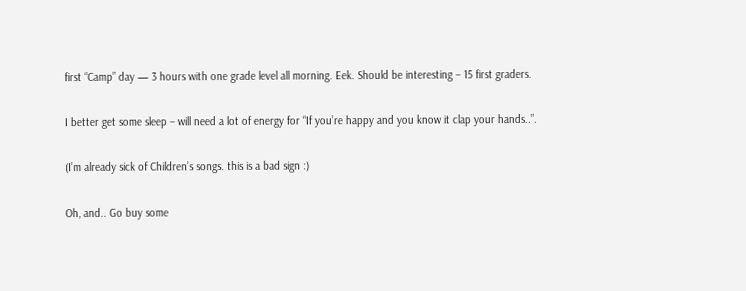first “Camp” day — 3 hours with one grade level all morning. Eek. Should be interesting – 15 first graders.

I better get some sleep – will need a lot of energy for “If you’re happy and you know it clap your hands..”.

(I’m already sick of Children’s songs. this is a bad sign :)

Oh, and.. Go buy some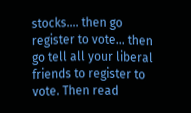stocks…. then go register to vote… then go tell all your liberal friends to register to vote. Then read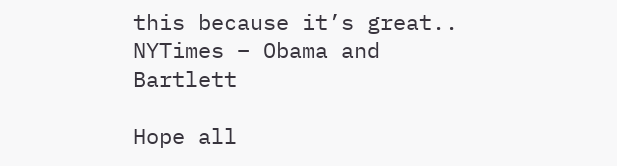this because it’s great.. NYTimes – Obama and Bartlett

Hope all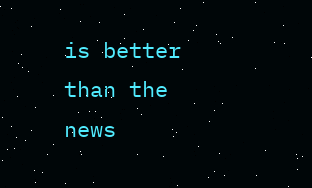is better than the news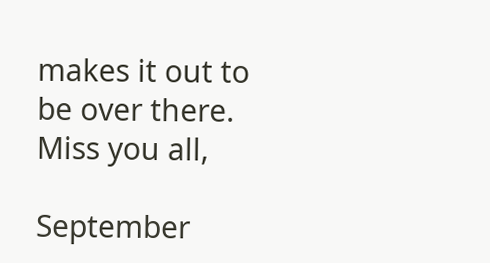makes it out to be over there. Miss you all,

September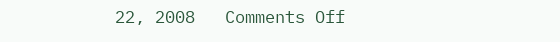22, 2008   Comments Off